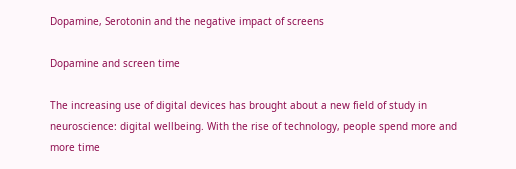Dopamine, Serotonin and the negative impact of screens

Dopamine and screen time

The increasing use of digital devices has brought about a new field of study in neuroscience: digital wellbeing. With the rise of technology, people spend more and more time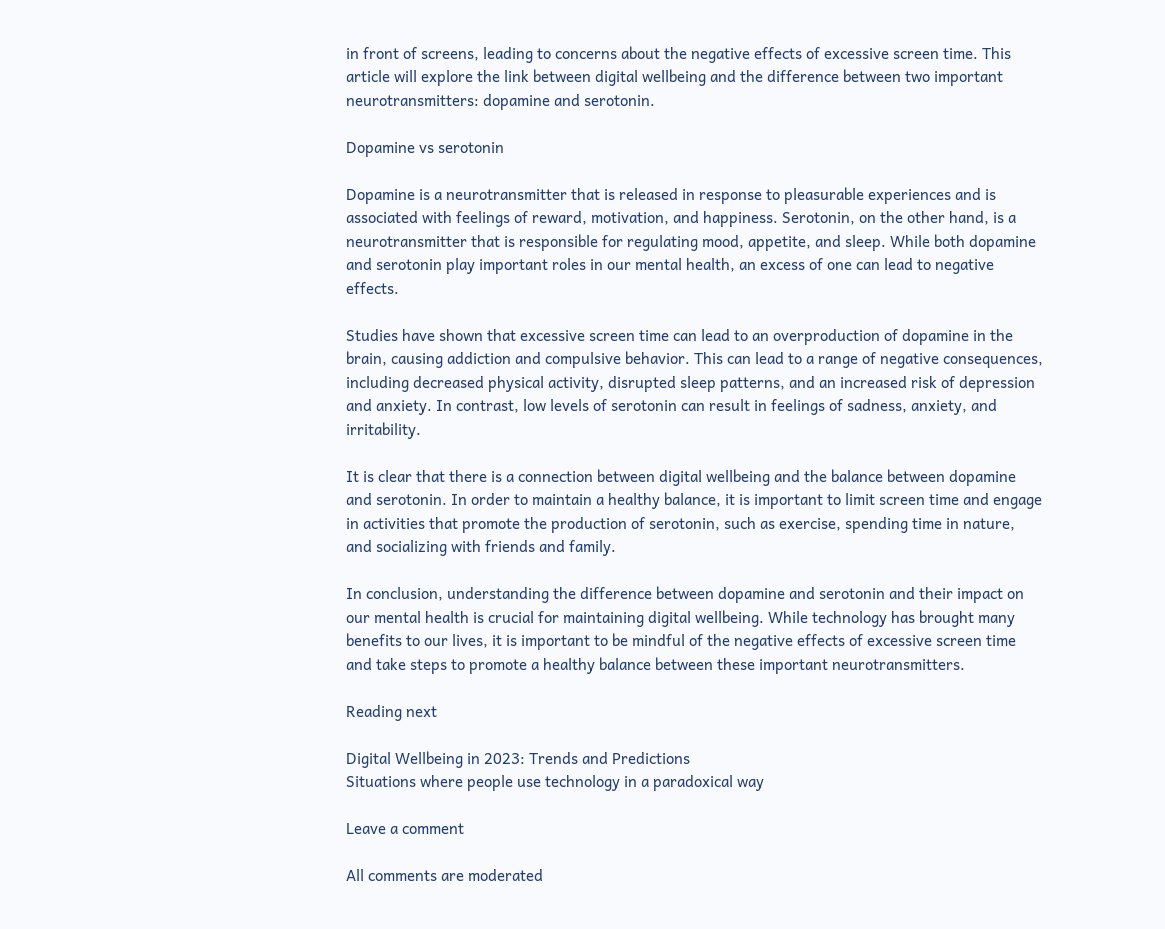in front of screens, leading to concerns about the negative effects of excessive screen time. This article will explore the link between digital wellbeing and the difference between two important neurotransmitters: dopamine and serotonin.

Dopamine vs serotonin

Dopamine is a neurotransmitter that is released in response to pleasurable experiences and is associated with feelings of reward, motivation, and happiness. Serotonin, on the other hand, is a neurotransmitter that is responsible for regulating mood, appetite, and sleep. While both dopamine and serotonin play important roles in our mental health, an excess of one can lead to negative effects.

Studies have shown that excessive screen time can lead to an overproduction of dopamine in the brain, causing addiction and compulsive behavior. This can lead to a range of negative consequences, including decreased physical activity, disrupted sleep patterns, and an increased risk of depression and anxiety. In contrast, low levels of serotonin can result in feelings of sadness, anxiety, and irritability.

It is clear that there is a connection between digital wellbeing and the balance between dopamine and serotonin. In order to maintain a healthy balance, it is important to limit screen time and engage in activities that promote the production of serotonin, such as exercise, spending time in nature, and socializing with friends and family.

In conclusion, understanding the difference between dopamine and serotonin and their impact on our mental health is crucial for maintaining digital wellbeing. While technology has brought many benefits to our lives, it is important to be mindful of the negative effects of excessive screen time and take steps to promote a healthy balance between these important neurotransmitters.

Reading next

Digital Wellbeing in 2023: Trends and Predictions
Situations where people use technology in a paradoxical way

Leave a comment

All comments are moderated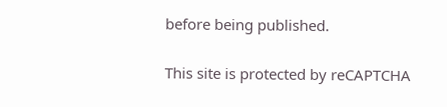before being published.

This site is protected by reCAPTCHA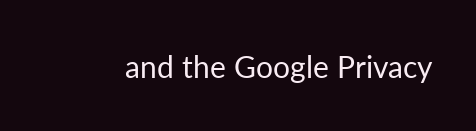and the Google Privacy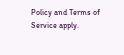Policy and Terms of Service apply.